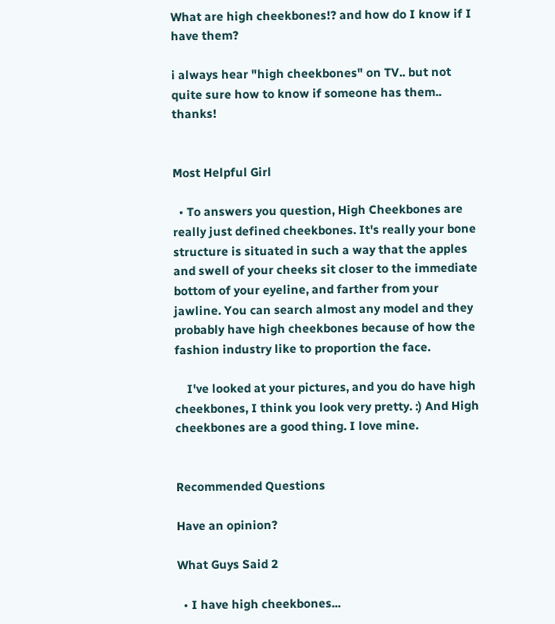What are high cheekbones!? and how do I know if I have them?

i always hear "high cheekbones" on TV.. but not quite sure how to know if someone has them.. thanks!


Most Helpful Girl

  • To answers you question, High Cheekbones are really just defined cheekbones. It's really your bone structure is situated in such a way that the apples and swell of your cheeks sit closer to the immediate bottom of your eyeline, and farther from your jawline. You can search almost any model and they probably have high cheekbones because of how the fashion industry like to proportion the face.

    I've looked at your pictures, and you do have high cheekbones, I think you look very pretty. :) And High cheekbones are a good thing. I love mine.


Recommended Questions

Have an opinion?

What Guys Said 2

  • I have high cheekbones...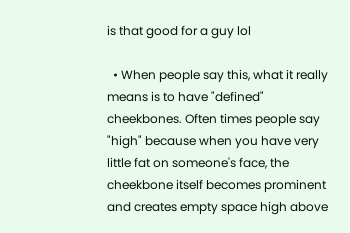is that good for a guy lol

  • When people say this, what it really means is to have "defined" cheekbones. Often times people say "high" because when you have very little fat on someone's face, the cheekbone itself becomes prominent and creates empty space high above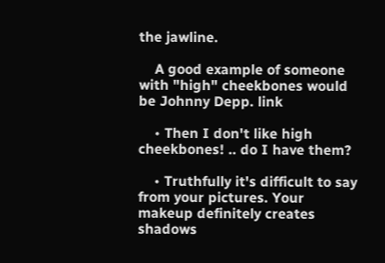the jawline.

    A good example of someone with "high" cheekbones would be Johnny Depp. link

    • Then I don't like high cheekbones! .. do I have them?

    • Truthfully it's difficult to say from your pictures. Your makeup definitely creates shadows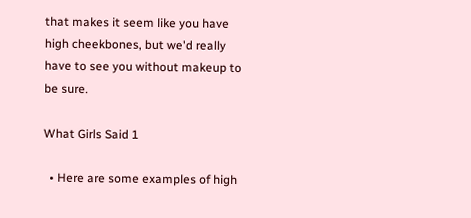that makes it seem like you have high cheekbones, but we'd really have to see you without makeup to be sure.

What Girls Said 1

  • Here are some examples of high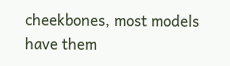cheekbones, most models have them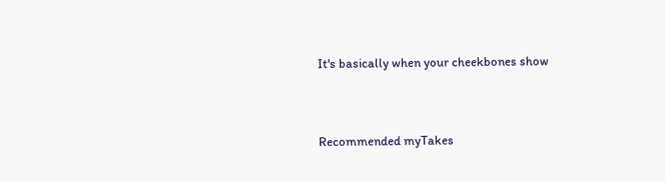It's basically when your cheekbones show


Recommended myTakes